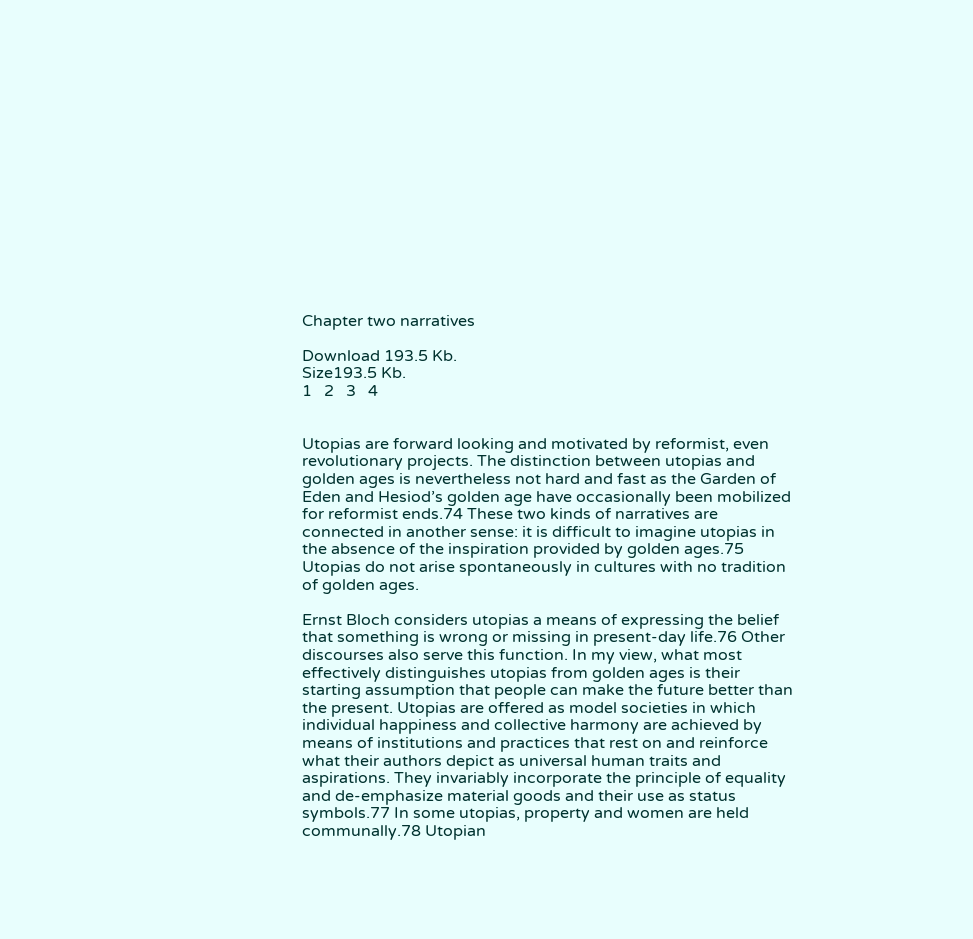Chapter two narratives

Download 193.5 Kb.
Size193.5 Kb.
1   2   3   4


Utopias are forward looking and motivated by reformist, even revolutionary projects. The distinction between utopias and golden ages is nevertheless not hard and fast as the Garden of Eden and Hesiod’s golden age have occasionally been mobilized for reformist ends.74 These two kinds of narratives are connected in another sense: it is difficult to imagine utopias in the absence of the inspiration provided by golden ages.75 Utopias do not arise spontaneously in cultures with no tradition of golden ages.

Ernst Bloch considers utopias a means of expressing the belief that something is wrong or missing in present-day life.76 Other discourses also serve this function. In my view, what most effectively distinguishes utopias from golden ages is their starting assumption that people can make the future better than the present. Utopias are offered as model societies in which individual happiness and collective harmony are achieved by means of institutions and practices that rest on and reinforce what their authors depict as universal human traits and aspirations. They invariably incorporate the principle of equality and de-emphasize material goods and their use as status symbols.77 In some utopias, property and women are held communally.78 Utopian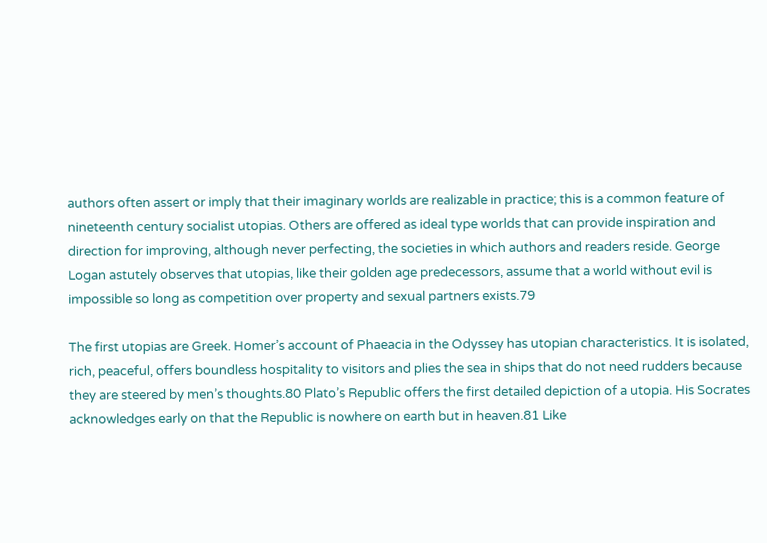authors often assert or imply that their imaginary worlds are realizable in practice; this is a common feature of nineteenth century socialist utopias. Others are offered as ideal type worlds that can provide inspiration and direction for improving, although never perfecting, the societies in which authors and readers reside. George Logan astutely observes that utopias, like their golden age predecessors, assume that a world without evil is impossible so long as competition over property and sexual partners exists.79

The first utopias are Greek. Homer’s account of Phaeacia in the Odyssey has utopian characteristics. It is isolated, rich, peaceful, offers boundless hospitality to visitors and plies the sea in ships that do not need rudders because they are steered by men’s thoughts.80 Plato’s Republic offers the first detailed depiction of a utopia. His Socrates acknowledges early on that the Republic is nowhere on earth but in heaven.81 Like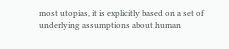most utopias, it is explicitly based on a set of underlying assumptions about human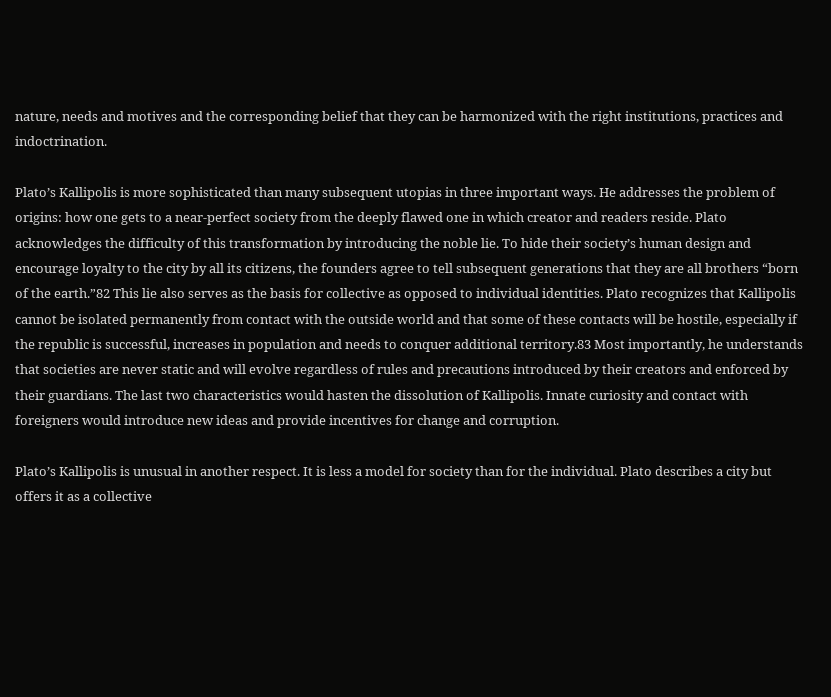nature, needs and motives and the corresponding belief that they can be harmonized with the right institutions, practices and indoctrination.

Plato’s Kallipolis is more sophisticated than many subsequent utopias in three important ways. He addresses the problem of origins: how one gets to a near-perfect society from the deeply flawed one in which creator and readers reside. Plato acknowledges the difficulty of this transformation by introducing the noble lie. To hide their society’s human design and encourage loyalty to the city by all its citizens, the founders agree to tell subsequent generations that they are all brothers “born of the earth.”82 This lie also serves as the basis for collective as opposed to individual identities. Plato recognizes that Kallipolis cannot be isolated permanently from contact with the outside world and that some of these contacts will be hostile, especially if the republic is successful, increases in population and needs to conquer additional territory.83 Most importantly, he understands that societies are never static and will evolve regardless of rules and precautions introduced by their creators and enforced by their guardians. The last two characteristics would hasten the dissolution of Kallipolis. Innate curiosity and contact with foreigners would introduce new ideas and provide incentives for change and corruption.

Plato’s Kallipolis is unusual in another respect. It is less a model for society than for the individual. Plato describes a city but offers it as a collective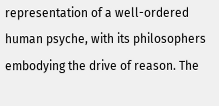representation of a well-ordered human psyche, with its philosophers embodying the drive of reason. The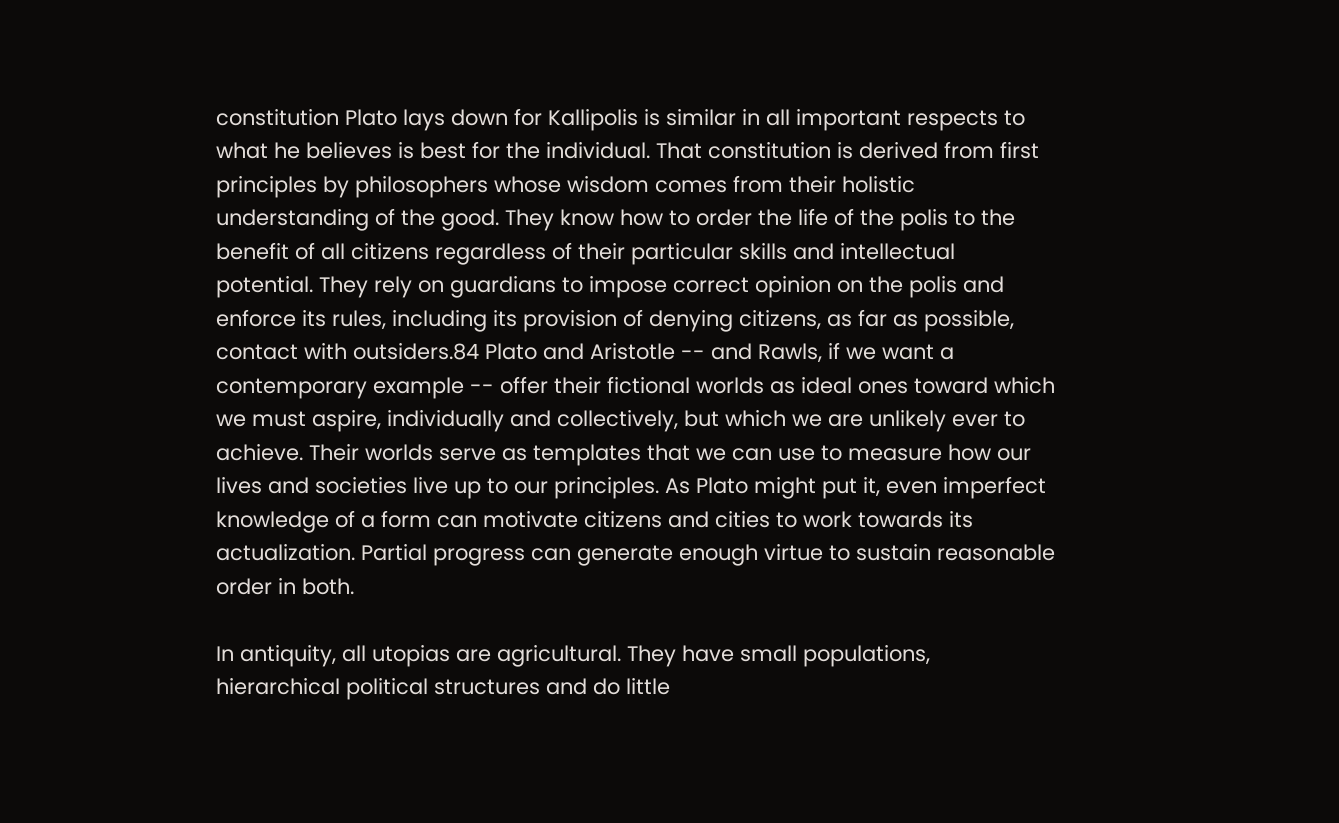constitution Plato lays down for Kallipolis is similar in all important respects to what he believes is best for the individual. That constitution is derived from first principles by philosophers whose wisdom comes from their holistic understanding of the good. They know how to order the life of the polis to the benefit of all citizens regardless of their particular skills and intellectual potential. They rely on guardians to impose correct opinion on the polis and enforce its rules, including its provision of denying citizens, as far as possible, contact with outsiders.84 Plato and Aristotle -- and Rawls, if we want a contemporary example -- offer their fictional worlds as ideal ones toward which we must aspire, individually and collectively, but which we are unlikely ever to achieve. Their worlds serve as templates that we can use to measure how our lives and societies live up to our principles. As Plato might put it, even imperfect knowledge of a form can motivate citizens and cities to work towards its actualization. Partial progress can generate enough virtue to sustain reasonable order in both.

In antiquity, all utopias are agricultural. They have small populations, hierarchical political structures and do little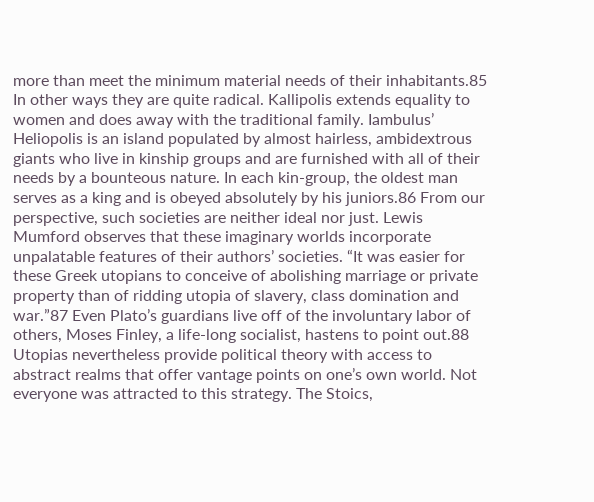more than meet the minimum material needs of their inhabitants.85 In other ways they are quite radical. Kallipolis extends equality to women and does away with the traditional family. Iambulus’ Heliopolis is an island populated by almost hairless, ambidextrous giants who live in kinship groups and are furnished with all of their needs by a bounteous nature. In each kin-group, the oldest man serves as a king and is obeyed absolutely by his juniors.86 From our perspective, such societies are neither ideal nor just. Lewis Mumford observes that these imaginary worlds incorporate unpalatable features of their authors’ societies. “It was easier for these Greek utopians to conceive of abolishing marriage or private property than of ridding utopia of slavery, class domination and war.”87 Even Plato’s guardians live off of the involuntary labor of others, Moses Finley, a life-long socialist, hastens to point out.88 Utopias nevertheless provide political theory with access to abstract realms that offer vantage points on one’s own world. Not everyone was attracted to this strategy. The Stoics,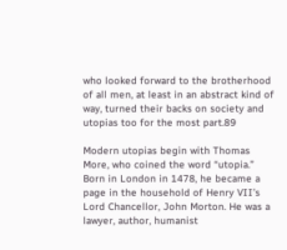who looked forward to the brotherhood of all men, at least in an abstract kind of way, turned their backs on society and utopias too for the most part.89

Modern utopias begin with Thomas More, who coined the word “utopia.” Born in London in 1478, he became a page in the household of Henry VII’s Lord Chancellor, John Morton. He was a lawyer, author, humanist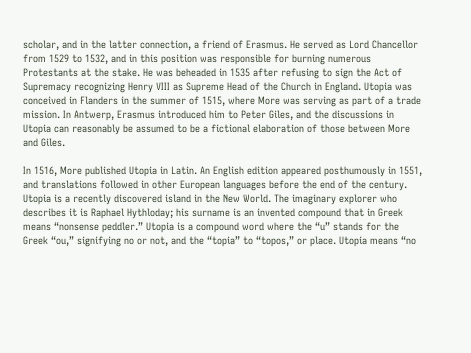scholar, and in the latter connection, a friend of Erasmus. He served as Lord Chancellor from 1529 to 1532, and in this position was responsible for burning numerous Protestants at the stake. He was beheaded in 1535 after refusing to sign the Act of Supremacy recognizing Henry VIII as Supreme Head of the Church in England. Utopia was conceived in Flanders in the summer of 1515, where More was serving as part of a trade mission. In Antwerp, Erasmus introduced him to Peter Giles, and the discussions in Utopia can reasonably be assumed to be a fictional elaboration of those between More and Giles.

In 1516, More published Utopia in Latin. An English edition appeared posthumously in 1551, and translations followed in other European languages before the end of the century. Utopia is a recently discovered island in the New World. The imaginary explorer who describes it is Raphael Hythloday; his surname is an invented compound that in Greek means “nonsense peddler.” Utopia is a compound word where the “u” stands for the Greek “ou,” signifying no or not, and the “topia” to “topos,” or place. Utopia means “no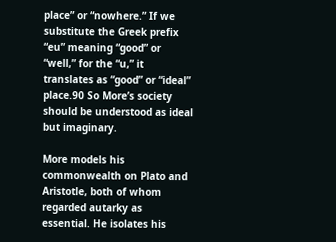place” or “nowhere.” If we substitute the Greek prefix “eu” meaning “good” or “well,” for the “u,” it translates as “good” or “ideal” place.90 So More’s society should be understood as ideal but imaginary.

More models his commonwealth on Plato and Aristotle, both of whom regarded autarky as essential. He isolates his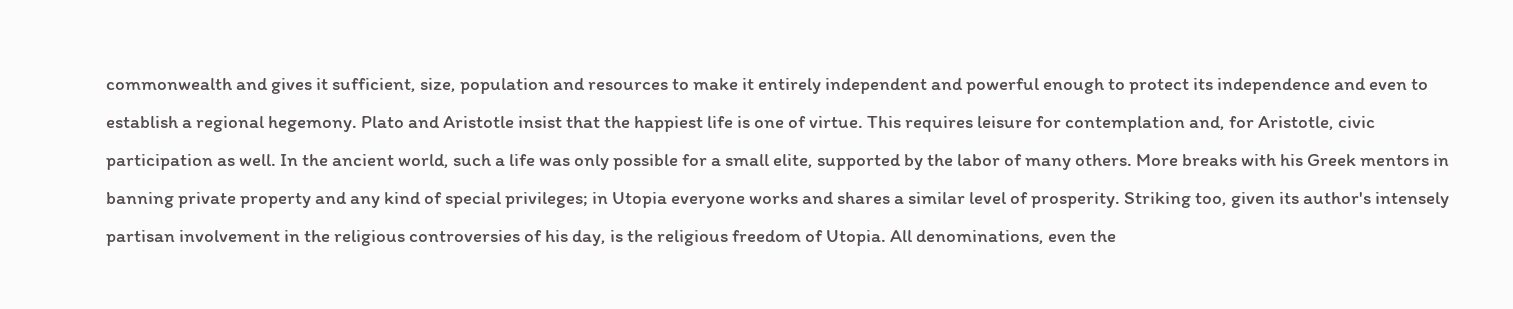commonwealth and gives it sufficient, size, population and resources to make it entirely independent and powerful enough to protect its independence and even to establish a regional hegemony. Plato and Aristotle insist that the happiest life is one of virtue. This requires leisure for contemplation and, for Aristotle, civic participation as well. In the ancient world, such a life was only possible for a small elite, supported by the labor of many others. More breaks with his Greek mentors in banning private property and any kind of special privileges; in Utopia everyone works and shares a similar level of prosperity. Striking too, given its author's intensely partisan involvement in the religious controversies of his day, is the religious freedom of Utopia. All denominations, even the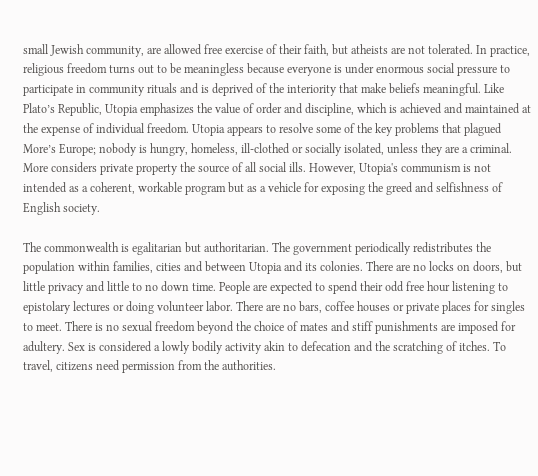small Jewish community, are allowed free exercise of their faith, but atheists are not tolerated. In practice, religious freedom turns out to be meaningless because everyone is under enormous social pressure to participate in community rituals and is deprived of the interiority that make beliefs meaningful. Like Plato’s Republic, Utopia emphasizes the value of order and discipline, which is achieved and maintained at the expense of individual freedom. Utopia appears to resolve some of the key problems that plagued More’s Europe; nobody is hungry, homeless, ill-clothed or socially isolated, unless they are a criminal. More considers private property the source of all social ills. However, Utopia's communism is not intended as a coherent, workable program but as a vehicle for exposing the greed and selfishness of English society.

The commonwealth is egalitarian but authoritarian. The government periodically redistributes the population within families, cities and between Utopia and its colonies. There are no locks on doors, but little privacy and little to no down time. People are expected to spend their odd free hour listening to epistolary lectures or doing volunteer labor. There are no bars, coffee houses or private places for singles to meet. There is no sexual freedom beyond the choice of mates and stiff punishments are imposed for adultery. Sex is considered a lowly bodily activity akin to defecation and the scratching of itches. To travel, citizens need permission from the authorities.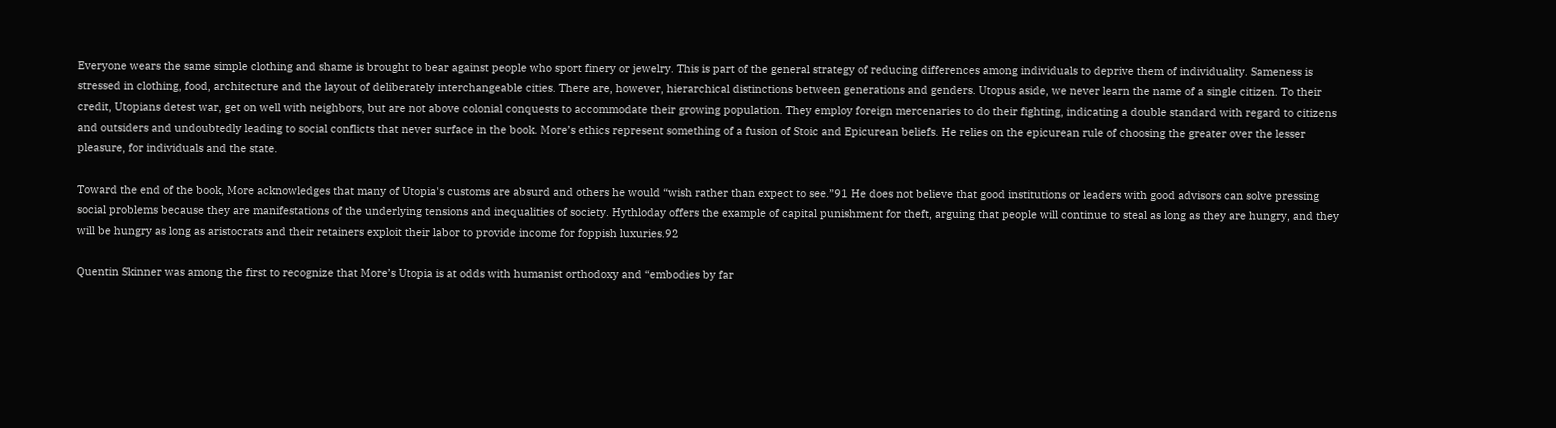Everyone wears the same simple clothing and shame is brought to bear against people who sport finery or jewelry. This is part of the general strategy of reducing differences among individuals to deprive them of individuality. Sameness is stressed in clothing, food, architecture and the layout of deliberately interchangeable cities. There are, however, hierarchical distinctions between generations and genders. Utopus aside, we never learn the name of a single citizen. To their credit, Utopians detest war, get on well with neighbors, but are not above colonial conquests to accommodate their growing population. They employ foreign mercenaries to do their fighting, indicating a double standard with regard to citizens and outsiders and undoubtedly leading to social conflicts that never surface in the book. More’s ethics represent something of a fusion of Stoic and Epicurean beliefs. He relies on the epicurean rule of choosing the greater over the lesser pleasure, for individuals and the state.

Toward the end of the book, More acknowledges that many of Utopia's customs are absurd and others he would “wish rather than expect to see.”91 He does not believe that good institutions or leaders with good advisors can solve pressing social problems because they are manifestations of the underlying tensions and inequalities of society. Hythloday offers the example of capital punishment for theft, arguing that people will continue to steal as long as they are hungry, and they will be hungry as long as aristocrats and their retainers exploit their labor to provide income for foppish luxuries.92

Quentin Skinner was among the first to recognize that More’s Utopia is at odds with humanist orthodoxy and “embodies by far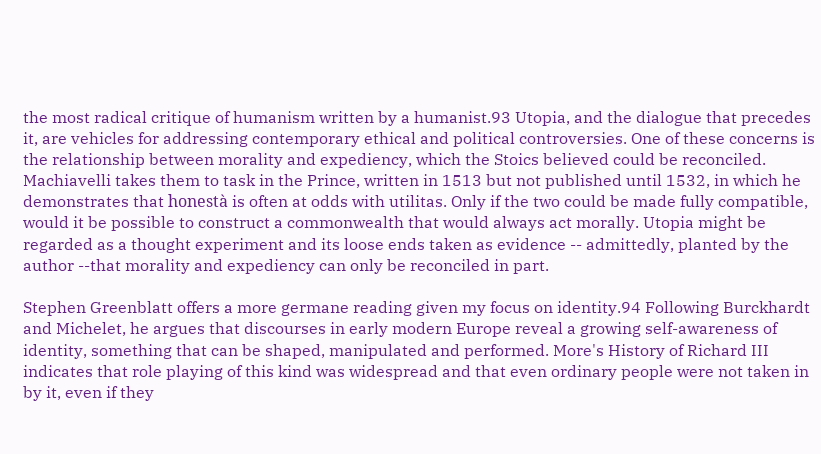the most radical critique of humanism written by a humanist.93 Utopia, and the dialogue that precedes it, are vehicles for addressing contemporary ethical and political controversies. One of these concerns is the relationship between morality and expediency, which the Stoics believed could be reconciled. Machiavelli takes them to task in the Prince, written in 1513 but not published until 1532, in which he demonstrates that honestà is often at odds with utilitas. Only if the two could be made fully compatible, would it be possible to construct a commonwealth that would always act morally. Utopia might be regarded as a thought experiment and its loose ends taken as evidence -- admittedly, planted by the author --that morality and expediency can only be reconciled in part.

Stephen Greenblatt offers a more germane reading given my focus on identity.94 Following Burckhardt and Michelet, he argues that discourses in early modern Europe reveal a growing self-awareness of identity, something that can be shaped, manipulated and performed. More's History of Richard III indicates that role playing of this kind was widespread and that even ordinary people were not taken in by it, even if they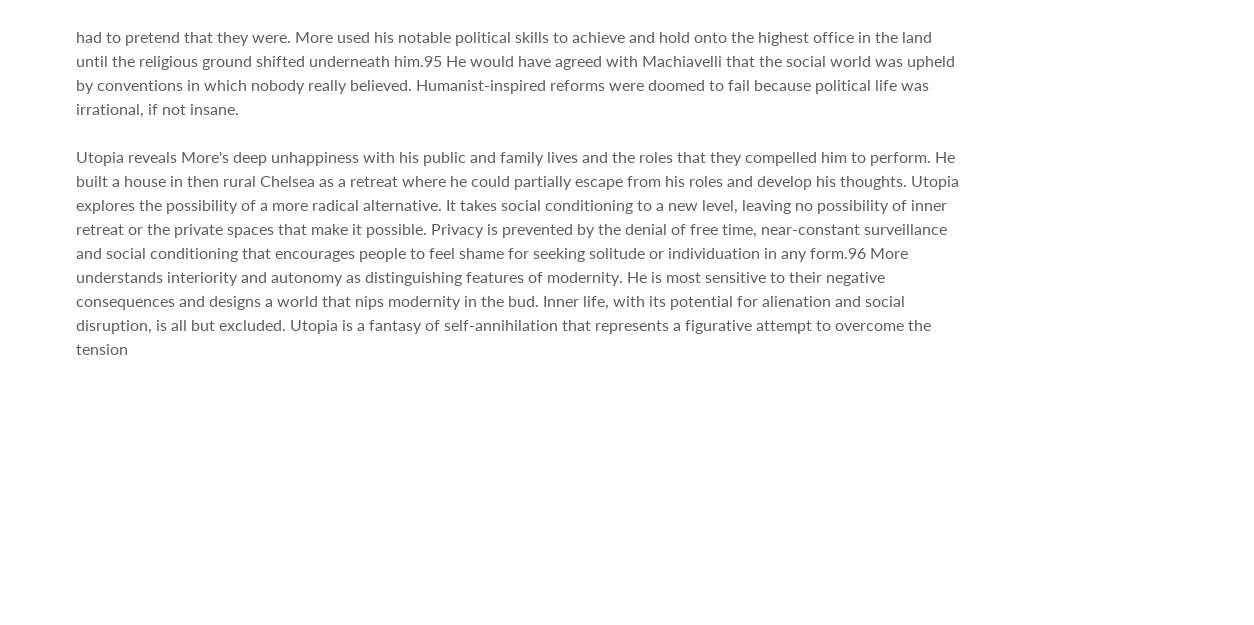had to pretend that they were. More used his notable political skills to achieve and hold onto the highest office in the land until the religious ground shifted underneath him.95 He would have agreed with Machiavelli that the social world was upheld by conventions in which nobody really believed. Humanist-inspired reforms were doomed to fail because political life was irrational, if not insane.

Utopia reveals More's deep unhappiness with his public and family lives and the roles that they compelled him to perform. He built a house in then rural Chelsea as a retreat where he could partially escape from his roles and develop his thoughts. Utopia explores the possibility of a more radical alternative. It takes social conditioning to a new level, leaving no possibility of inner retreat or the private spaces that make it possible. Privacy is prevented by the denial of free time, near-constant surveillance and social conditioning that encourages people to feel shame for seeking solitude or individuation in any form.96 More understands interiority and autonomy as distinguishing features of modernity. He is most sensitive to their negative consequences and designs a world that nips modernity in the bud. Inner life, with its potential for alienation and social disruption, is all but excluded. Utopia is a fantasy of self-annihilation that represents a figurative attempt to overcome the tension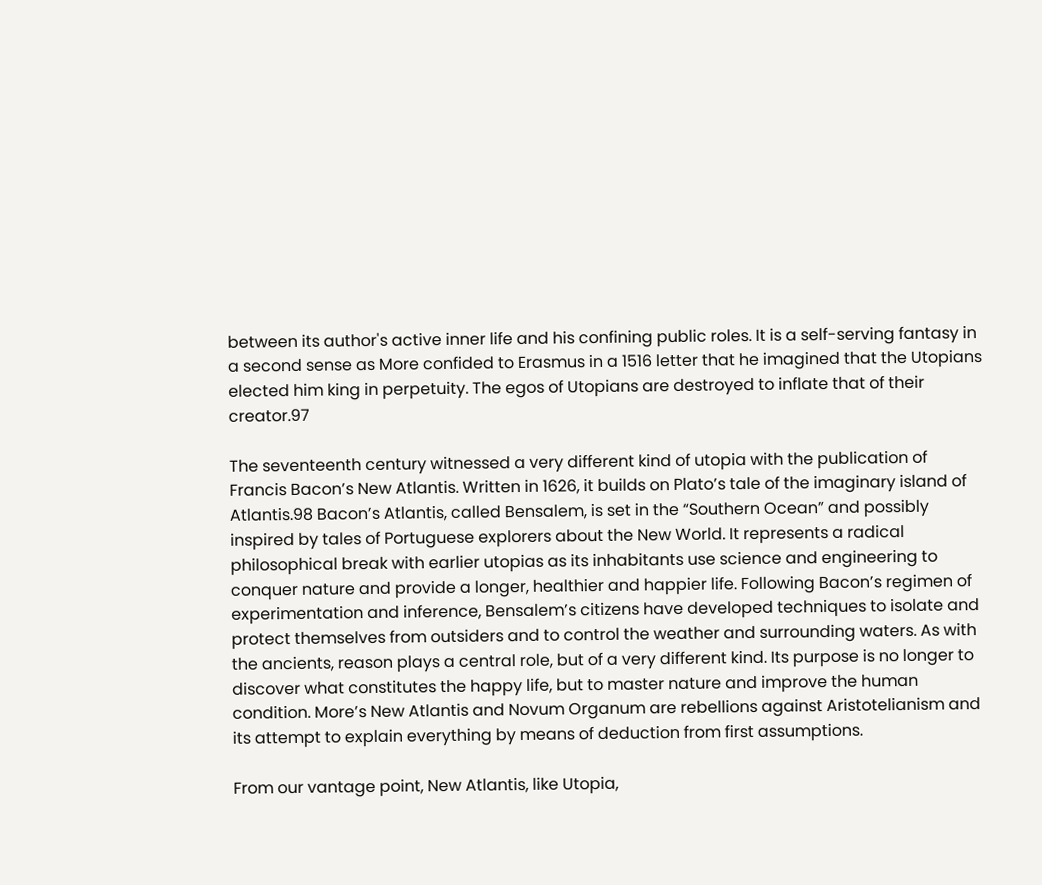between its author's active inner life and his confining public roles. It is a self-serving fantasy in a second sense as More confided to Erasmus in a 1516 letter that he imagined that the Utopians elected him king in perpetuity. The egos of Utopians are destroyed to inflate that of their creator.97

The seventeenth century witnessed a very different kind of utopia with the publication of Francis Bacon’s New Atlantis. Written in 1626, it builds on Plato’s tale of the imaginary island of Atlantis.98 Bacon’s Atlantis, called Bensalem, is set in the “Southern Ocean” and possibly inspired by tales of Portuguese explorers about the New World. It represents a radical philosophical break with earlier utopias as its inhabitants use science and engineering to conquer nature and provide a longer, healthier and happier life. Following Bacon’s regimen of experimentation and inference, Bensalem’s citizens have developed techniques to isolate and protect themselves from outsiders and to control the weather and surrounding waters. As with the ancients, reason plays a central role, but of a very different kind. Its purpose is no longer to discover what constitutes the happy life, but to master nature and improve the human condition. More’s New Atlantis and Novum Organum are rebellions against Aristotelianism and its attempt to explain everything by means of deduction from first assumptions.

From our vantage point, New Atlantis, like Utopia,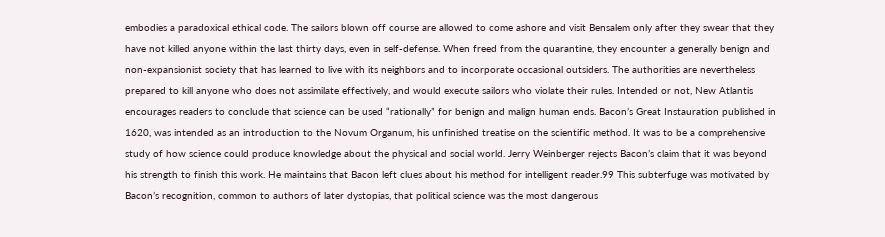embodies a paradoxical ethical code. The sailors blown off course are allowed to come ashore and visit Bensalem only after they swear that they have not killed anyone within the last thirty days, even in self-defense. When freed from the quarantine, they encounter a generally benign and non-expansionist society that has learned to live with its neighbors and to incorporate occasional outsiders. The authorities are nevertheless prepared to kill anyone who does not assimilate effectively, and would execute sailors who violate their rules. Intended or not, New Atlantis encourages readers to conclude that science can be used “rationally” for benign and malign human ends. Bacon’s Great Instauration published in 1620, was intended as an introduction to the Novum Organum, his unfinished treatise on the scientific method. It was to be a comprehensive study of how science could produce knowledge about the physical and social world. Jerry Weinberger rejects Bacon’s claim that it was beyond his strength to finish this work. He maintains that Bacon left clues about his method for intelligent reader.99 This subterfuge was motivated by Bacon’s recognition, common to authors of later dystopias, that political science was the most dangerous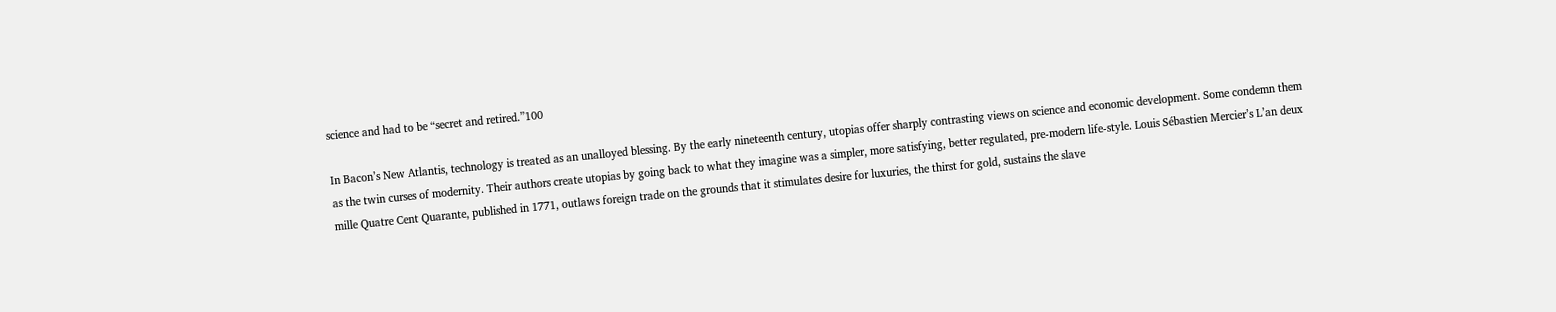science and had to be “secret and retired.”100

In Bacon’s New Atlantis, technology is treated as an unalloyed blessing. By the early nineteenth century, utopias offer sharply contrasting views on science and economic development. Some condemn them as the twin curses of modernity. Their authors create utopias by going back to what they imagine was a simpler, more satisfying, better regulated, pre-modern life-style. Louis Sébastien Mercier’s L’an deux mille Quatre Cent Quarante, published in 1771, outlaws foreign trade on the grounds that it stimulates desire for luxuries, the thirst for gold, sustains the slave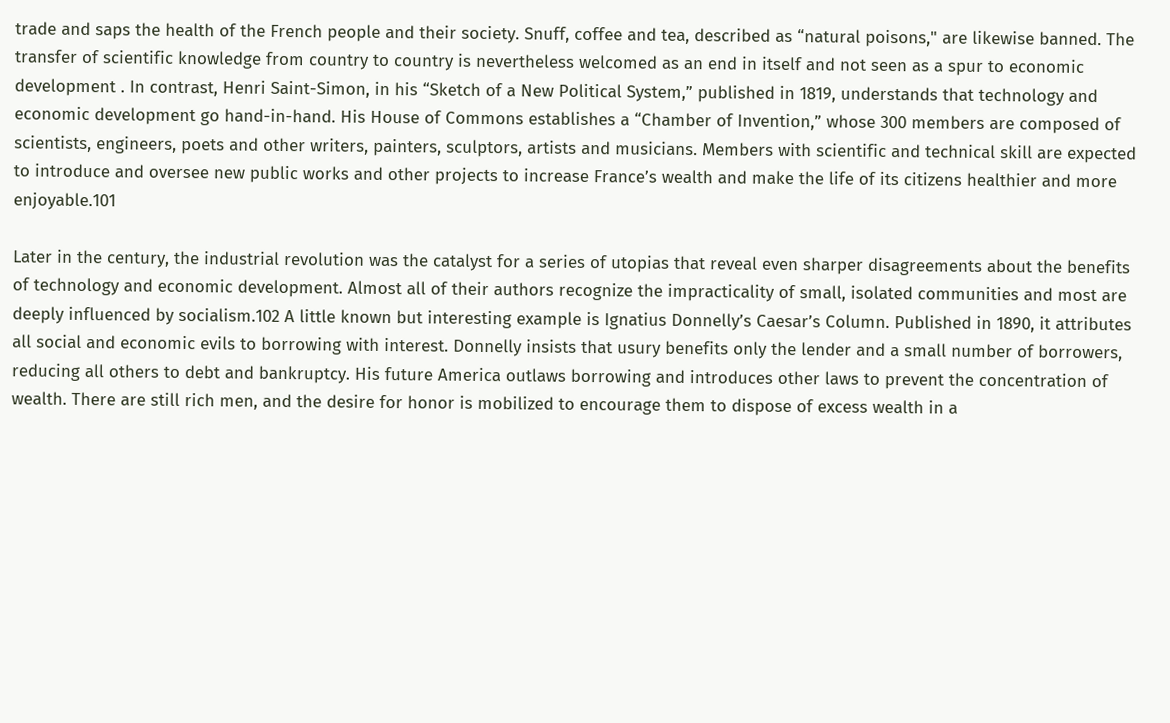trade and saps the health of the French people and their society. Snuff, coffee and tea, described as “natural poisons," are likewise banned. The transfer of scientific knowledge from country to country is nevertheless welcomed as an end in itself and not seen as a spur to economic development . In contrast, Henri Saint-Simon, in his “Sketch of a New Political System,” published in 1819, understands that technology and economic development go hand-in-hand. His House of Commons establishes a “Chamber of Invention,” whose 300 members are composed of scientists, engineers, poets and other writers, painters, sculptors, artists and musicians. Members with scientific and technical skill are expected to introduce and oversee new public works and other projects to increase France’s wealth and make the life of its citizens healthier and more enjoyable.101

Later in the century, the industrial revolution was the catalyst for a series of utopias that reveal even sharper disagreements about the benefits of technology and economic development. Almost all of their authors recognize the impracticality of small, isolated communities and most are deeply influenced by socialism.102 A little known but interesting example is Ignatius Donnelly’s Caesar’s Column. Published in 1890, it attributes all social and economic evils to borrowing with interest. Donnelly insists that usury benefits only the lender and a small number of borrowers, reducing all others to debt and bankruptcy. His future America outlaws borrowing and introduces other laws to prevent the concentration of wealth. There are still rich men, and the desire for honor is mobilized to encourage them to dispose of excess wealth in a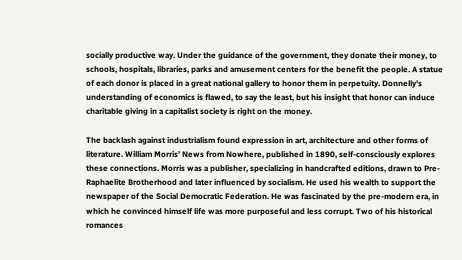socially productive way. Under the guidance of the government, they donate their money, to schools, hospitals, libraries, parks and amusement centers for the benefit the people. A statue of each donor is placed in a great national gallery to honor them in perpetuity. Donnelly’s understanding of economics is flawed, to say the least, but his insight that honor can induce charitable giving in a capitalist society is right on the money.

The backlash against industrialism found expression in art, architecture and other forms of literature. William Morris’ News from Nowhere, published in 1890, self-consciously explores these connections. Morris was a publisher, specializing in handcrafted editions, drawn to Pre-Raphaelite Brotherhood and later influenced by socialism. He used his wealth to support the newspaper of the Social Democratic Federation. He was fascinated by the pre-modern era, in which he convinced himself life was more purposeful and less corrupt. Two of his historical romances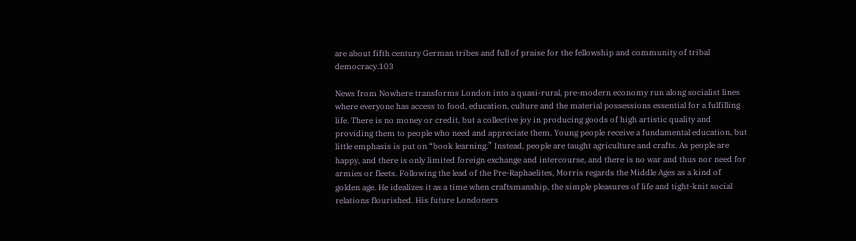are about fifth century German tribes and full of praise for the fellowship and community of tribal democracy.103

News from Nowhere transforms London into a quasi-rural, pre-modern economy run along socialist lines where everyone has access to food, education, culture and the material possessions essential for a fulfilling life. There is no money or credit, but a collective joy in producing goods of high artistic quality and providing them to people who need and appreciate them. Young people receive a fundamental education, but little emphasis is put on “book learning.” Instead, people are taught agriculture and crafts. As people are happy, and there is only limited foreign exchange and intercourse, and there is no war and thus nor need for armies or fleets. Following the lead of the Pre-Raphaelites, Morris regards the Middle Ages as a kind of golden age. He idealizes it as a time when craftsmanship, the simple pleasures of life and tight-knit social relations flourished. His future Londoners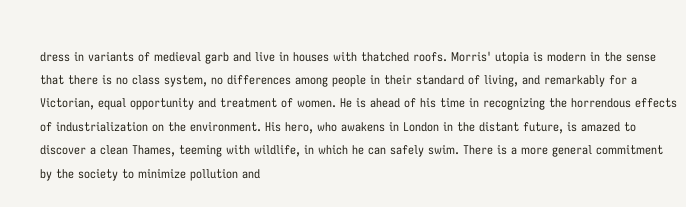dress in variants of medieval garb and live in houses with thatched roofs. Morris' utopia is modern in the sense that there is no class system, no differences among people in their standard of living, and remarkably for a Victorian, equal opportunity and treatment of women. He is ahead of his time in recognizing the horrendous effects of industrialization on the environment. His hero, who awakens in London in the distant future, is amazed to discover a clean Thames, teeming with wildlife, in which he can safely swim. There is a more general commitment by the society to minimize pollution and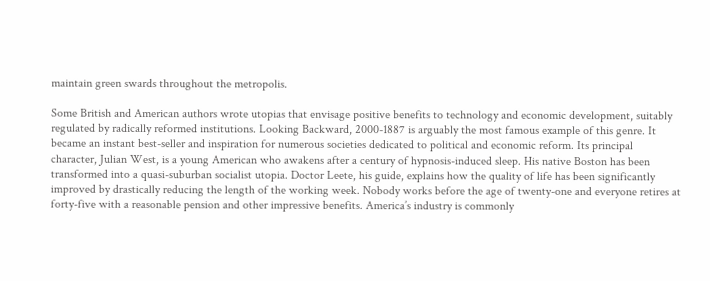maintain green swards throughout the metropolis.

Some British and American authors wrote utopias that envisage positive benefits to technology and economic development, suitably regulated by radically reformed institutions. Looking Backward, 2000-1887 is arguably the most famous example of this genre. It became an instant best-seller and inspiration for numerous societies dedicated to political and economic reform. Its principal character, Julian West, is a young American who awakens after a century of hypnosis-induced sleep. His native Boston has been transformed into a quasi-suburban socialist utopia. Doctor Leete, his guide, explains how the quality of life has been significantly improved by drastically reducing the length of the working week. Nobody works before the age of twenty-one and everyone retires at forty-five with a reasonable pension and other impressive benefits. America’s industry is commonly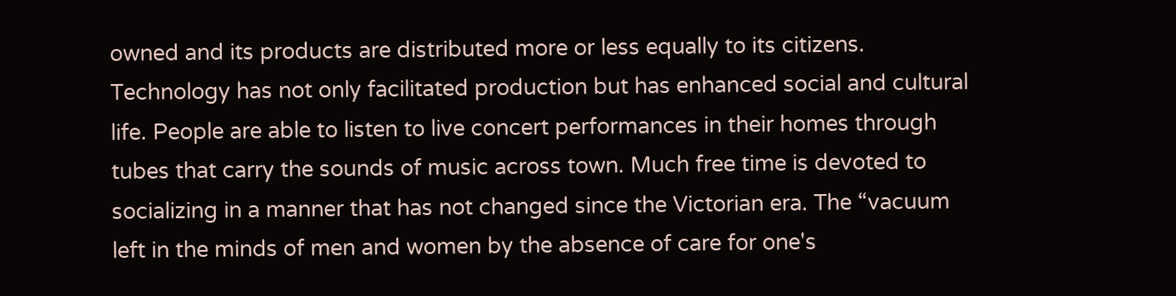owned and its products are distributed more or less equally to its citizens. Technology has not only facilitated production but has enhanced social and cultural life. People are able to listen to live concert performances in their homes through tubes that carry the sounds of music across town. Much free time is devoted to socializing in a manner that has not changed since the Victorian era. The “vacuum left in the minds of men and women by the absence of care for one's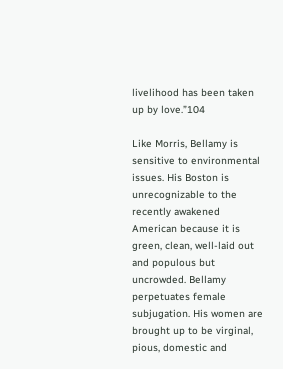livelihood has been taken up by love.”104

Like Morris, Bellamy is sensitive to environmental issues. His Boston is unrecognizable to the recently awakened American because it is green, clean, well-laid out and populous but uncrowded. Bellamy perpetuates female subjugation. His women are brought up to be virginal, pious, domestic and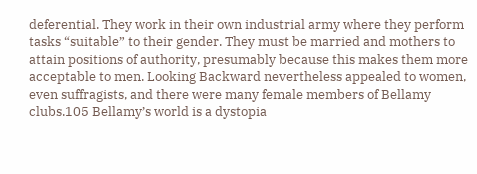deferential. They work in their own industrial army where they perform tasks “suitable” to their gender. They must be married and mothers to attain positions of authority, presumably because this makes them more acceptable to men. Looking Backward nevertheless appealed to women, even suffragists, and there were many female members of Bellamy clubs.105 Bellamy’s world is a dystopia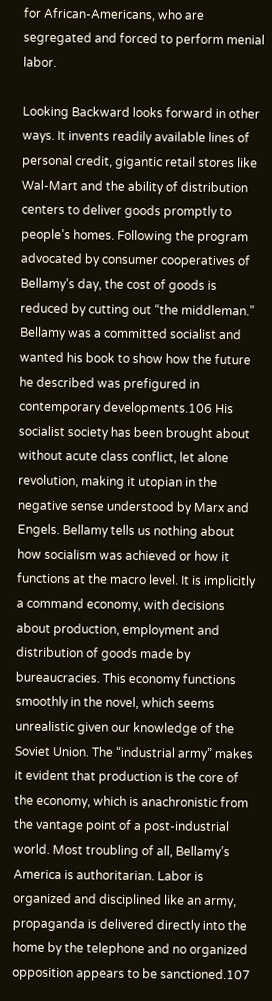for African-Americans, who are segregated and forced to perform menial labor.

Looking Backward looks forward in other ways. It invents readily available lines of personal credit, gigantic retail stores like Wal-Mart and the ability of distribution centers to deliver goods promptly to people’s homes. Following the program advocated by consumer cooperatives of Bellamy’s day, the cost of goods is reduced by cutting out “the middleman.” Bellamy was a committed socialist and wanted his book to show how the future he described was prefigured in contemporary developments.106 His socialist society has been brought about without acute class conflict, let alone revolution, making it utopian in the negative sense understood by Marx and Engels. Bellamy tells us nothing about how socialism was achieved or how it functions at the macro level. It is implicitly a command economy, with decisions about production, employment and distribution of goods made by bureaucracies. This economy functions smoothly in the novel, which seems unrealistic given our knowledge of the Soviet Union. The “industrial army” makes it evident that production is the core of the economy, which is anachronistic from the vantage point of a post-industrial world. Most troubling of all, Bellamy’s America is authoritarian. Labor is organized and disciplined like an army, propaganda is delivered directly into the home by the telephone and no organized opposition appears to be sanctioned.107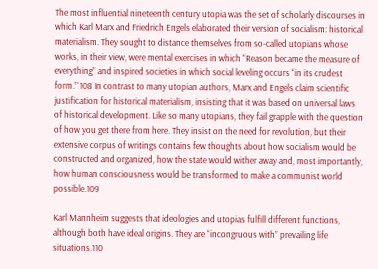The most influential nineteenth century utopia was the set of scholarly discourses in which Karl Marx and Friedrich Engels elaborated their version of socialism: historical materialism. They sought to distance themselves from so-called utopians whose works, in their view, were mental exercises in which “Reason became the measure of everything” and inspired societies in which social leveling occurs “in its crudest form.”`108 In contrast to many utopian authors, Marx and Engels claim scientific justification for historical materialism, insisting that it was based on universal laws of historical development. Like so many utopians, they fail grapple with the question of how you get there from here. They insist on the need for revolution, but their extensive corpus of writings contains few thoughts about how socialism would be constructed and organized, how the state would wither away and, most importantly, how human consciousness would be transformed to make a communist world possible.109

Karl Mannheim suggests that ideologies and utopias fulfill different functions, although both have ideal origins. They are “incongruous with” prevailing life situations.110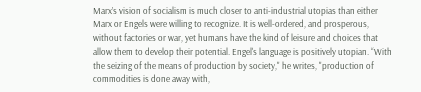Marx’s vision of socialism is much closer to anti-industrial utopias than either Marx or Engels were willing to recognize. It is well-ordered, and prosperous, without factories or war, yet humans have the kind of leisure and choices that allow them to develop their potential. Engel's language is positively utopian. “With the seizing of the means of production by society," he writes, "production of commodities is done away with,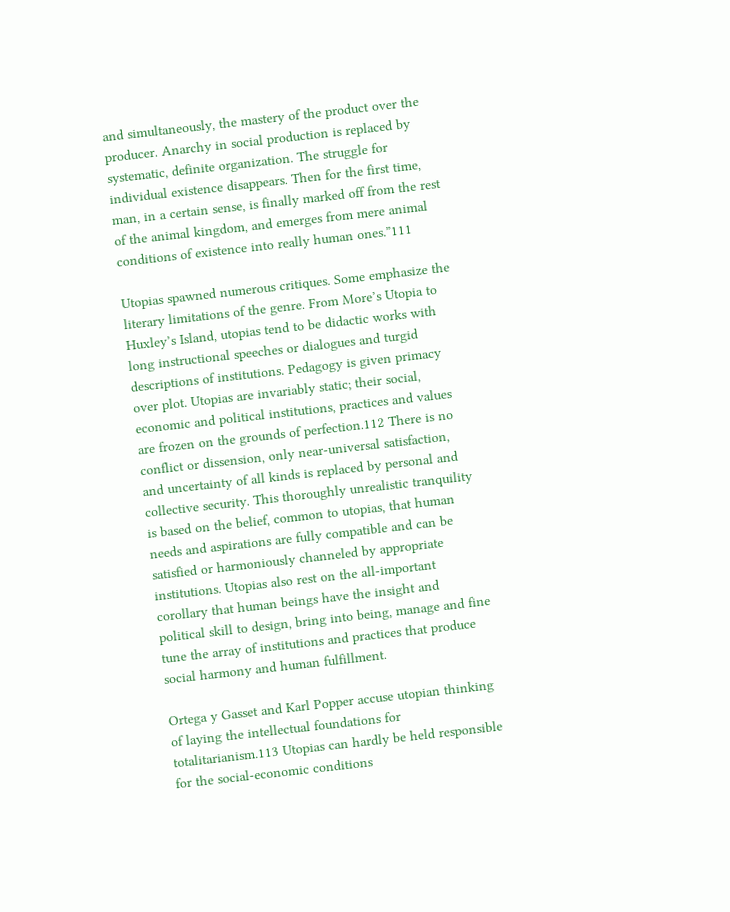and simultaneously, the mastery of the product over the producer. Anarchy in social production is replaced by systematic, definite organization. The struggle for individual existence disappears. Then for the first time, man, in a certain sense, is finally marked off from the rest of the animal kingdom, and emerges from mere animal conditions of existence into really human ones.”111

Utopias spawned numerous critiques. Some emphasize the literary limitations of the genre. From More’s Utopia to Huxley’s Island, utopias tend to be didactic works with long instructional speeches or dialogues and turgid descriptions of institutions. Pedagogy is given primacy over plot. Utopias are invariably static; their social, economic and political institutions, practices and values are frozen on the grounds of perfection.112 There is no conflict or dissension, only near-universal satisfaction, and uncertainty of all kinds is replaced by personal and collective security. This thoroughly unrealistic tranquility is based on the belief, common to utopias, that human needs and aspirations are fully compatible and can be satisfied or harmoniously channeled by appropriate institutions. Utopias also rest on the all-important corollary that human beings have the insight and political skill to design, bring into being, manage and fine tune the array of institutions and practices that produce social harmony and human fulfillment.

Ortega y Gasset and Karl Popper accuse utopian thinking of laying the intellectual foundations for totalitarianism.113 Utopias can hardly be held responsible for the social-economic conditions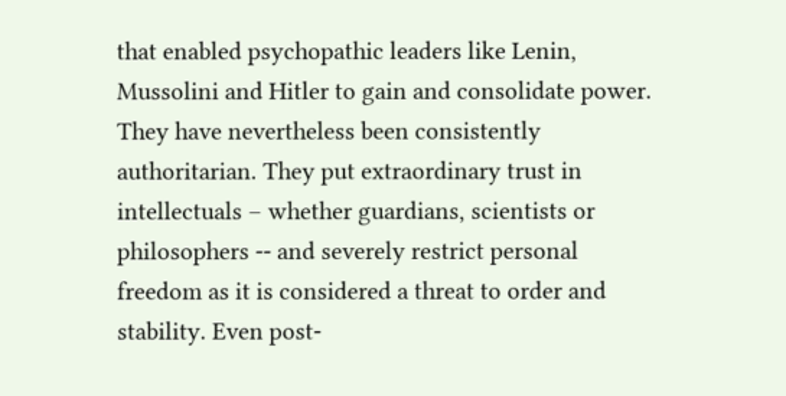that enabled psychopathic leaders like Lenin, Mussolini and Hitler to gain and consolidate power. They have nevertheless been consistently authoritarian. They put extraordinary trust in intellectuals – whether guardians, scientists or philosophers -- and severely restrict personal freedom as it is considered a threat to order and stability. Even post-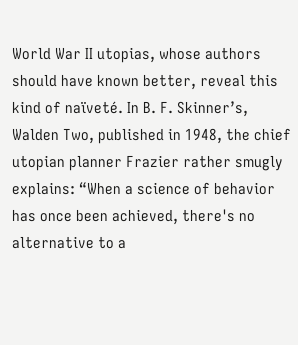World War II utopias, whose authors should have known better, reveal this kind of naïveté. In B. F. Skinner’s, Walden Two, published in 1948, the chief utopian planner Frazier rather smugly explains: “When a science of behavior has once been achieved, there's no alternative to a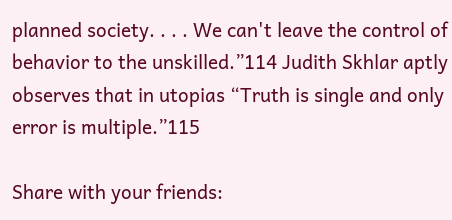planned society. . . . We can't leave the control of behavior to the unskilled.”114 Judith Skhlar aptly observes that in utopias “Truth is single and only error is multiple.”115

Share with your friends: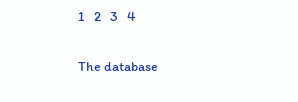1   2   3   4

The database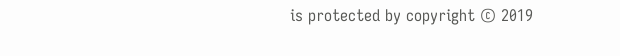is protected by copyright © 2019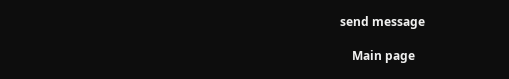send message

    Main page